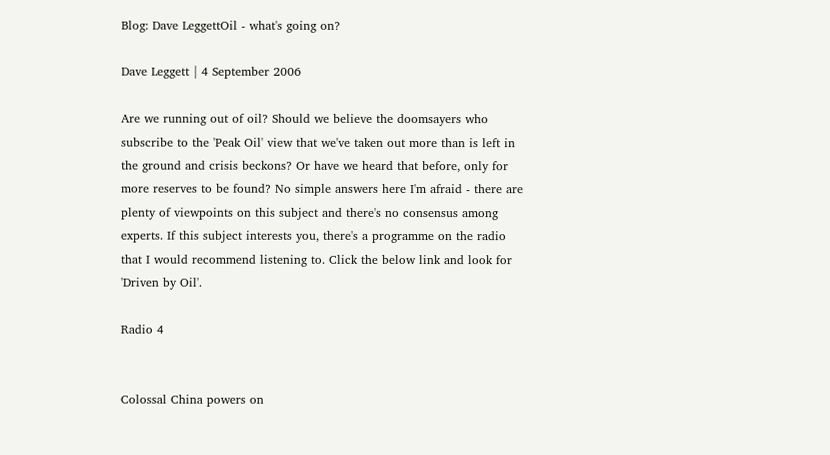Blog: Dave LeggettOil - what's going on?

Dave Leggett | 4 September 2006

Are we running out of oil? Should we believe the doomsayers who subscribe to the 'Peak Oil' view that we've taken out more than is left in the ground and crisis beckons? Or have we heard that before, only for more reserves to be found? No simple answers here I'm afraid - there are plenty of viewpoints on this subject and there's no consensus among experts. If this subject interests you, there's a programme on the radio that I would recommend listening to. Click the below link and look for 'Driven by Oil'.

Radio 4


Colossal China powers on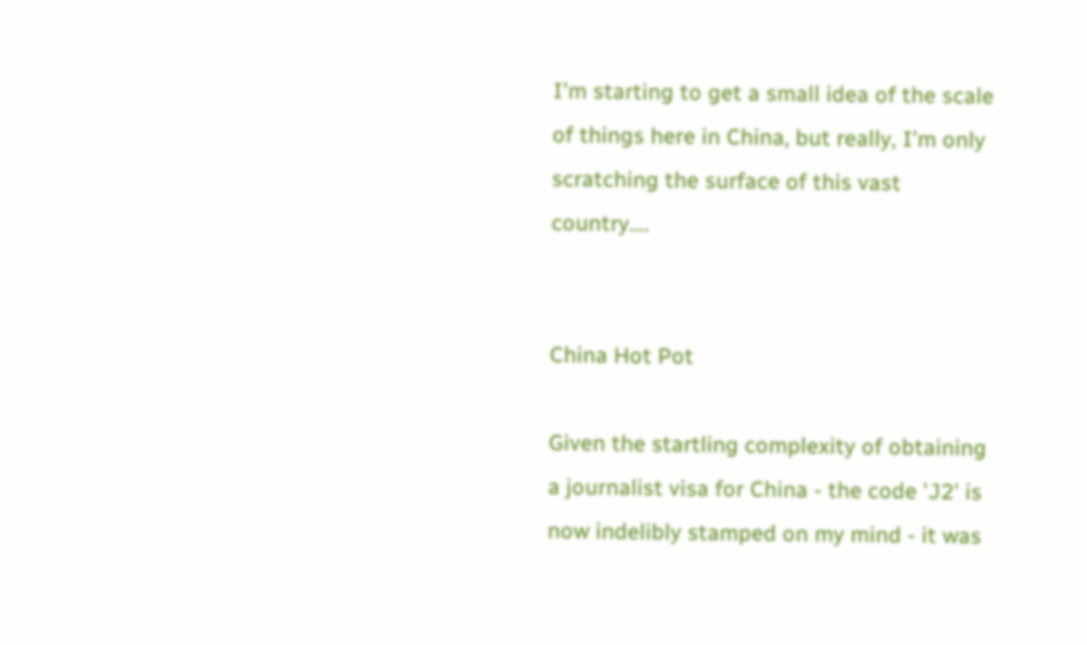I'm starting to get a small idea of the scale of things here in China, but really, I'm only scratching the surface of this vast country....


China Hot Pot

Given the startling complexity of obtaining a journalist visa for China - the code 'J2' is now indelibly stamped on my mind - it was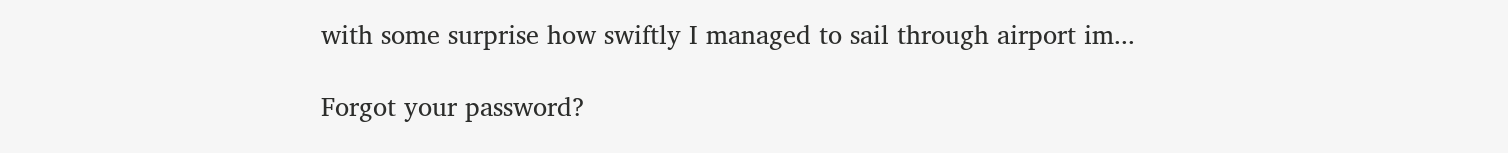with some surprise how swiftly I managed to sail through airport im...

Forgot your password?